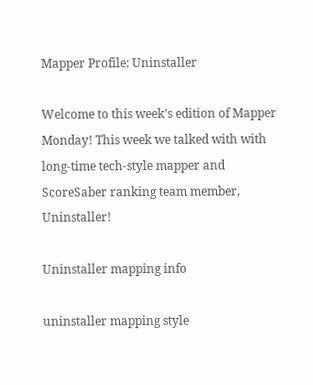Mapper Profile: Uninstaller

Welcome to this week’s edition of Mapper Monday! This week we talked with with long-time tech-style mapper and ScoreSaber ranking team member, Uninstaller!

Uninstaller mapping info

uninstaller mapping style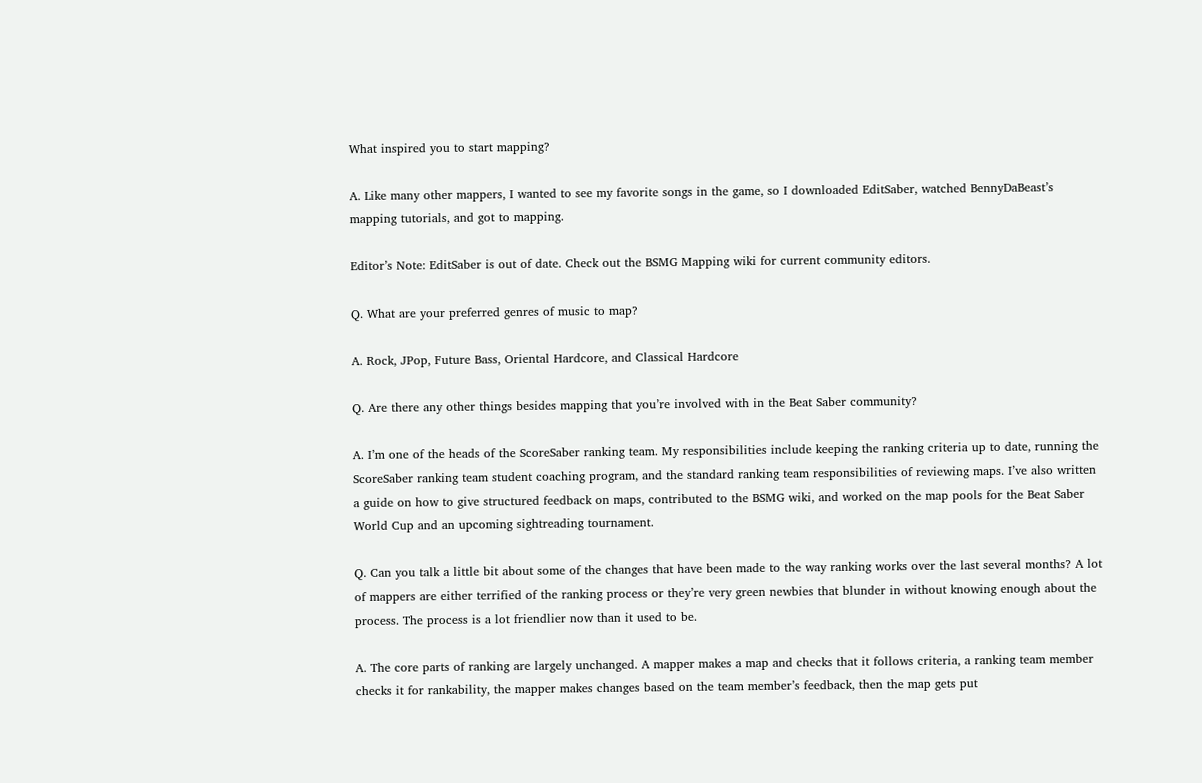What inspired you to start mapping?

A. Like many other mappers, I wanted to see my favorite songs in the game, so I downloaded EditSaber, watched BennyDaBeast’s mapping tutorials, and got to mapping.

Editor’s Note: EditSaber is out of date. Check out the BSMG Mapping wiki for current community editors.

Q. What are your preferred genres of music to map?

A. Rock, JPop, Future Bass, Oriental Hardcore, and Classical Hardcore

Q. Are there any other things besides mapping that you’re involved with in the Beat Saber community?

A. I’m one of the heads of the ScoreSaber ranking team. My responsibilities include keeping the ranking criteria up to date, running the ScoreSaber ranking team student coaching program, and the standard ranking team responsibilities of reviewing maps. I’ve also written a guide on how to give structured feedback on maps, contributed to the BSMG wiki, and worked on the map pools for the Beat Saber World Cup and an upcoming sightreading tournament.

Q. Can you talk a little bit about some of the changes that have been made to the way ranking works over the last several months? A lot of mappers are either terrified of the ranking process or they’re very green newbies that blunder in without knowing enough about the process. The process is a lot friendlier now than it used to be.

A. The core parts of ranking are largely unchanged. A mapper makes a map and checks that it follows criteria, a ranking team member checks it for rankability, the mapper makes changes based on the team member’s feedback, then the map gets put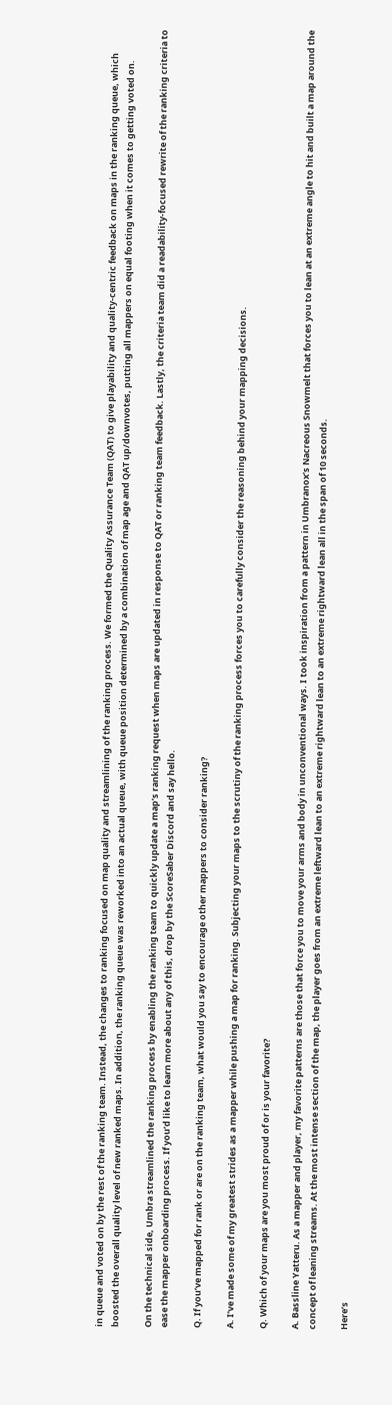in queue and voted on by the rest of the ranking team. Instead, the changes to ranking focused on map quality and streamlining of the ranking process. We formed the Quality Assurance Team (QAT) to give playability and quality-centric feedback on maps in the ranking queue, which boosted the overall quality level of new ranked maps. In addition, the ranking queue was reworked into an actual queue, with queue position determined by a combination of map age and QAT up/downvotes, putting all mappers on equal footing when it comes to getting voted on.

On the technical side, Umbra streamlined the ranking process by enabling the ranking team to quickly update a map’s ranking request when maps are updated in response to QAT or ranking team feedback. Lastly, the criteria team did a readability-focused rewrite of the ranking criteria to ease the mapper onboarding process. If you’d like to learn more about any of this, drop by the ScoreSaber Discord and say hello.

Q. If you’ve mapped for rank or are on the ranking team, what would you say to encourage other mappers to consider ranking?

A. I’ve made some of my greatest strides as a mapper while pushing a map for ranking. Subjecting your maps to the scrutiny of the ranking process forces you to carefully consider the reasoning behind your mapping decisions.

Q. Which of your maps are you most proud of or is your favorite?

A. Bassline Yatteru. As a mapper and player, my favorite patterns are those that force you to move your arms and body in unconventional ways. I took inspiration from a pattern in Umbranox’s Nacreous Snowmelt that forces you to lean at an extreme angle to hit and built a map around the concept of leaning streams. At the most intense section of the map, the player goes from an extreme leftward lean to an extreme rightward lean to an extreme rightward lean all in the span of 10 seconds.

Here’s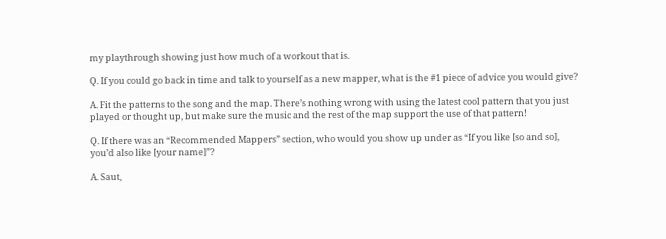my playthrough showing just how much of a workout that is.

Q. If you could go back in time and talk to yourself as a new mapper, what is the #1 piece of advice you would give?

A. Fit the patterns to the song and the map. There’s nothing wrong with using the latest cool pattern that you just played or thought up, but make sure the music and the rest of the map support the use of that pattern!

Q. If there was an “Recommended Mappers” section, who would you show up under as “If you like [so and so], you’d also like [your name]”?

A. Saut,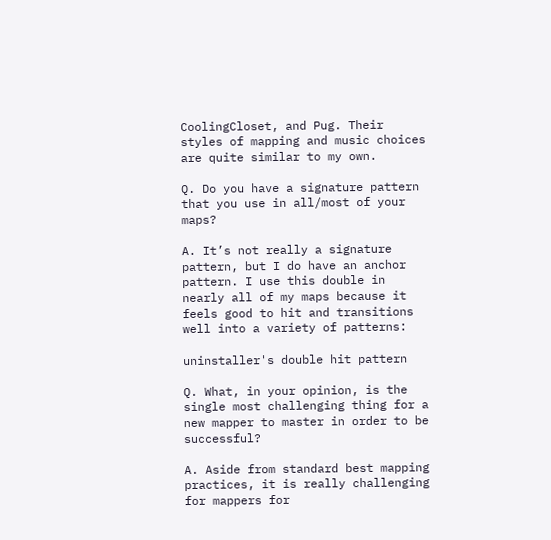CoolingCloset, and Pug. Their styles of mapping and music choices are quite similar to my own.

Q. Do you have a signature pattern that you use in all/most of your maps?

A. It’s not really a signature pattern, but I do have an anchor pattern. I use this double in nearly all of my maps because it feels good to hit and transitions well into a variety of patterns:

uninstaller's double hit pattern

Q. What, in your opinion, is the single most challenging thing for a new mapper to master in order to be successful?

A. Aside from standard best mapping practices, it is really challenging for mappers for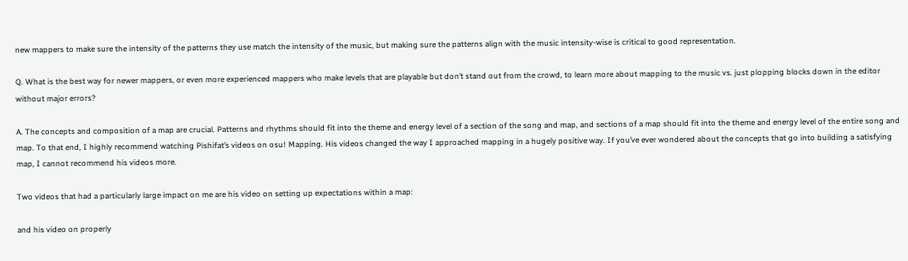new mappers to make sure the intensity of the patterns they use match the intensity of the music, but making sure the patterns align with the music intensity-wise is critical to good representation.

Q. What is the best way for newer mappers, or even more experienced mappers who make levels that are playable but don’t stand out from the crowd, to learn more about mapping to the music vs. just plopping blocks down in the editor without major errors?

A. The concepts and composition of a map are crucial. Patterns and rhythms should fit into the theme and energy level of a section of the song and map, and sections of a map should fit into the theme and energy level of the entire song and map. To that end, I highly recommend watching Pishifat’s videos on osu! Mapping. His videos changed the way I approached mapping in a hugely positive way. If you’ve ever wondered about the concepts that go into building a satisfying map, I cannot recommend his videos more.

Two videos that had a particularly large impact on me are his video on setting up expectations within a map:

and his video on properly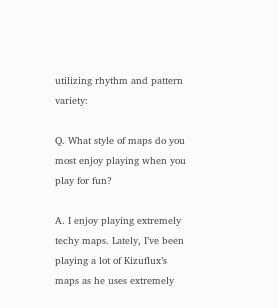utilizing rhythm and pattern variety:

Q. What style of maps do you most enjoy playing when you play for fun?

A. I enjoy playing extremely techy maps. Lately, I’ve been playing a lot of Kizuflux’s maps as he uses extremely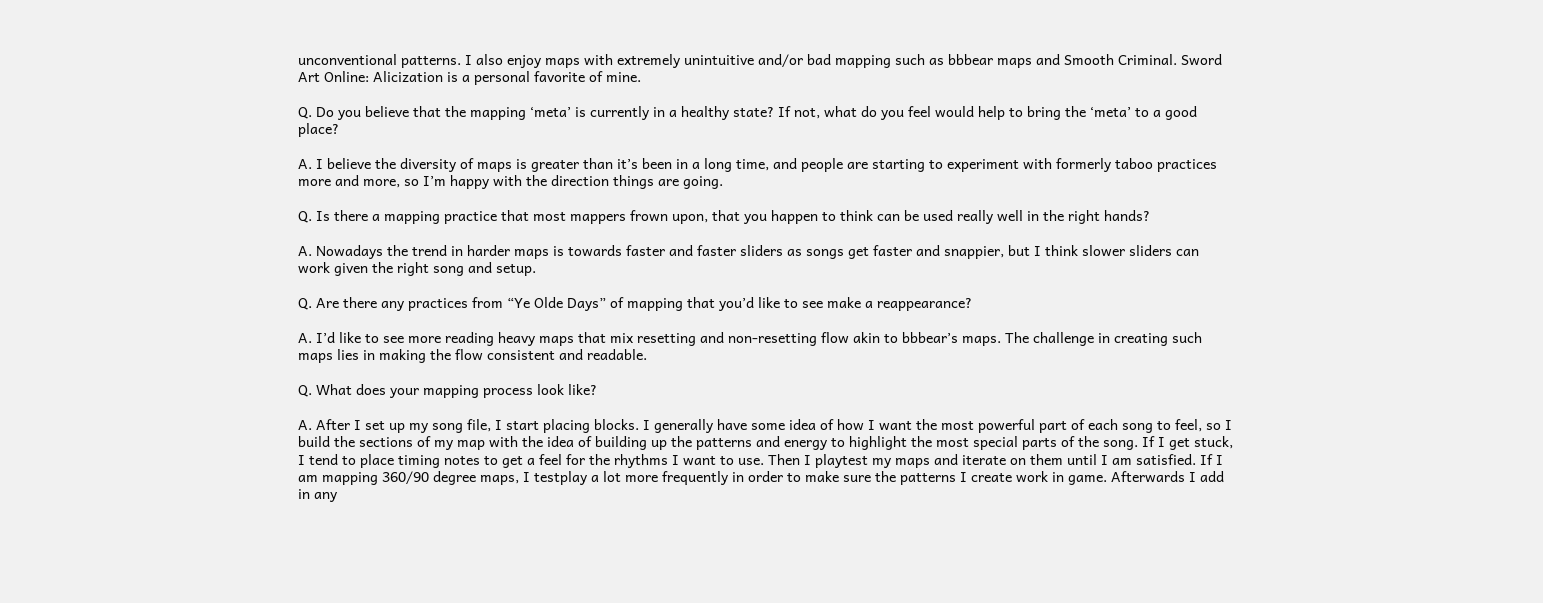unconventional patterns. I also enjoy maps with extremely unintuitive and/or bad mapping such as bbbear maps and Smooth Criminal. Sword Art Online: Alicization is a personal favorite of mine.

Q. Do you believe that the mapping ‘meta’ is currently in a healthy state? If not, what do you feel would help to bring the ‘meta’ to a good place?

A. I believe the diversity of maps is greater than it’s been in a long time, and people are starting to experiment with formerly taboo practices more and more, so I’m happy with the direction things are going.

Q. Is there a mapping practice that most mappers frown upon, that you happen to think can be used really well in the right hands?

A. Nowadays the trend in harder maps is towards faster and faster sliders as songs get faster and snappier, but I think slower sliders can work given the right song and setup.

Q. Are there any practices from “Ye Olde Days” of mapping that you’d like to see make a reappearance?

A. I’d like to see more reading heavy maps that mix resetting and non-resetting flow akin to bbbear’s maps. The challenge in creating such maps lies in making the flow consistent and readable.

Q. What does your mapping process look like?

A. After I set up my song file, I start placing blocks. I generally have some idea of how I want the most powerful part of each song to feel, so I build the sections of my map with the idea of building up the patterns and energy to highlight the most special parts of the song. If I get stuck, I tend to place timing notes to get a feel for the rhythms I want to use. Then I playtest my maps and iterate on them until I am satisfied. If I am mapping 360/90 degree maps, I testplay a lot more frequently in order to make sure the patterns I create work in game. Afterwards I add in any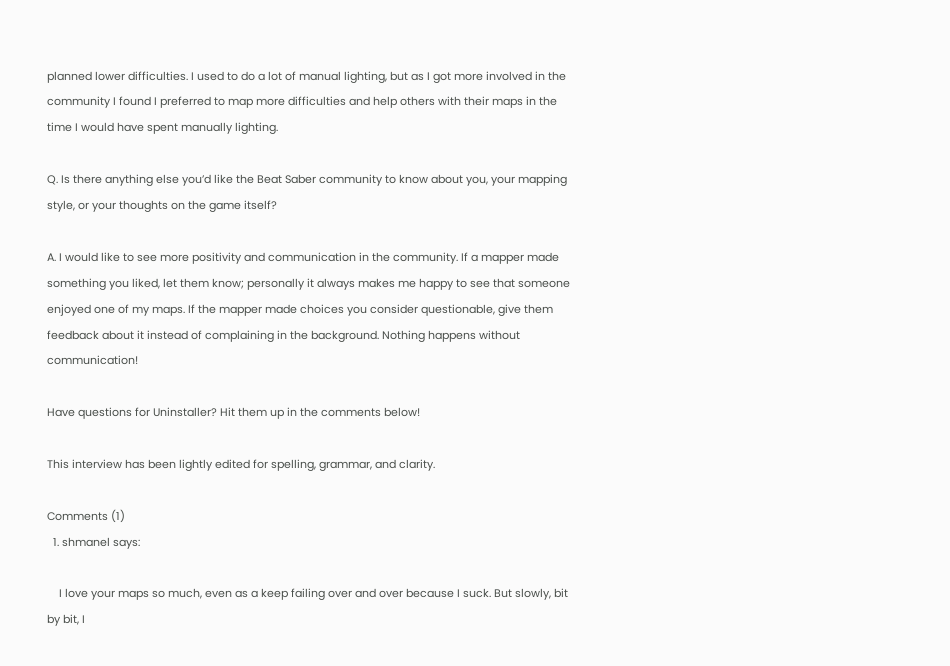planned lower difficulties. I used to do a lot of manual lighting, but as I got more involved in the community I found I preferred to map more difficulties and help others with their maps in the time I would have spent manually lighting.

Q. Is there anything else you’d like the Beat Saber community to know about you, your mapping style, or your thoughts on the game itself?

A. I would like to see more positivity and communication in the community. If a mapper made something you liked, let them know; personally it always makes me happy to see that someone enjoyed one of my maps. If the mapper made choices you consider questionable, give them feedback about it instead of complaining in the background. Nothing happens without communication!

Have questions for Uninstaller? Hit them up in the comments below!

This interview has been lightly edited for spelling, grammar, and clarity.

Comments (1)
  1. shmanel says:

    I love your maps so much, even as a keep failing over and over because I suck. But slowly, bit by bit, I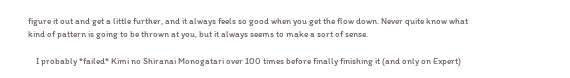figure it out and get a little further, and it always feels so good when you get the flow down. Never quite know what kind of pattern is going to be thrown at you, but it always seems to make a sort of sense.

    I probably *failed* Kimi no Shiranai Monogatari over 100 times before finally finishing it (and only on Expert)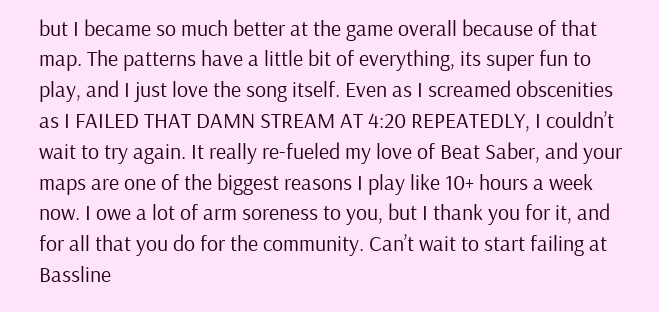but I became so much better at the game overall because of that map. The patterns have a little bit of everything, its super fun to play, and I just love the song itself. Even as I screamed obscenities as I FAILED THAT DAMN STREAM AT 4:20 REPEATEDLY, I couldn’t wait to try again. It really re-fueled my love of Beat Saber, and your maps are one of the biggest reasons I play like 10+ hours a week now. I owe a lot of arm soreness to you, but I thank you for it, and for all that you do for the community. Can’t wait to start failing at Bassline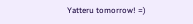Yatteru tomorrow! =)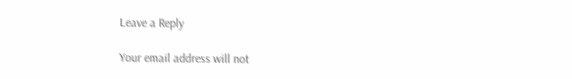Leave a Reply

Your email address will not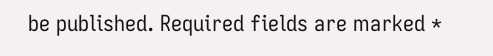be published. Required fields are marked *